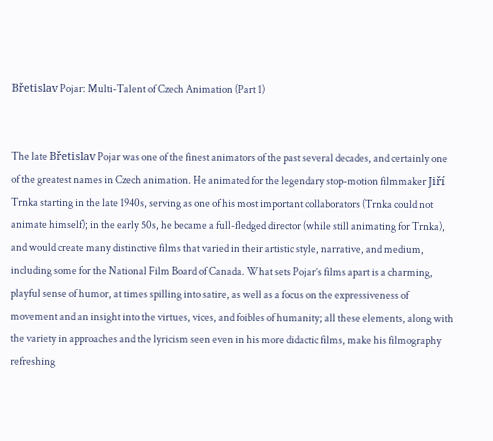Břetislav Pojar: Multi-Talent of Czech Animation (Part 1)


The late Břetislav Pojar was one of the finest animators of the past several decades, and certainly one of the greatest names in Czech animation. He animated for the legendary stop-motion filmmaker Jiří Trnka starting in the late 1940s, serving as one of his most important collaborators (Trnka could not animate himself); in the early 50s, he became a full-fledged director (while still animating for Trnka), and would create many distinctive films that varied in their artistic style, narrative, and medium, including some for the National Film Board of Canada. What sets Pojar’s films apart is a charming, playful sense of humor, at times spilling into satire, as well as a focus on the expressiveness of movement and an insight into the virtues, vices, and foibles of humanity; all these elements, along with the variety in approaches and the lyricism seen even in his more didactic films, make his filmography refreshing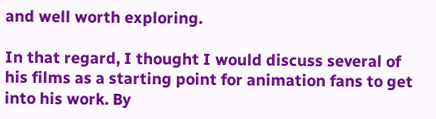and well worth exploring.

In that regard, I thought I would discuss several of his films as a starting point for animation fans to get into his work. By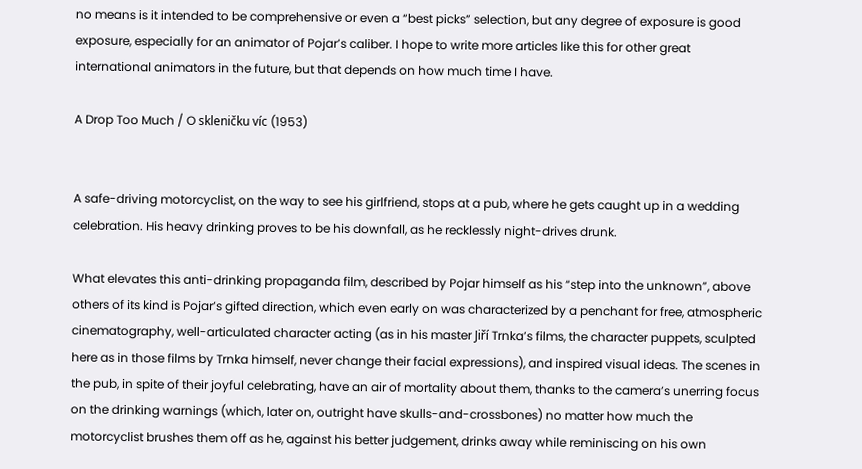no means is it intended to be comprehensive or even a “best picks” selection, but any degree of exposure is good exposure, especially for an animator of Pojar’s caliber. I hope to write more articles like this for other great international animators in the future, but that depends on how much time I have.

A Drop Too Much / O skleničku víc (1953)


A safe-driving motorcyclist, on the way to see his girlfriend, stops at a pub, where he gets caught up in a wedding celebration. His heavy drinking proves to be his downfall, as he recklessly night-drives drunk.

What elevates this anti-drinking propaganda film, described by Pojar himself as his “step into the unknown”, above others of its kind is Pojar’s gifted direction, which even early on was characterized by a penchant for free, atmospheric cinematography, well-articulated character acting (as in his master Jiří Trnka’s films, the character puppets, sculpted here as in those films by Trnka himself, never change their facial expressions), and inspired visual ideas. The scenes in the pub, in spite of their joyful celebrating, have an air of mortality about them, thanks to the camera’s unerring focus on the drinking warnings (which, later on, outright have skulls-and-crossbones) no matter how much the motorcyclist brushes them off as he, against his better judgement, drinks away while reminiscing on his own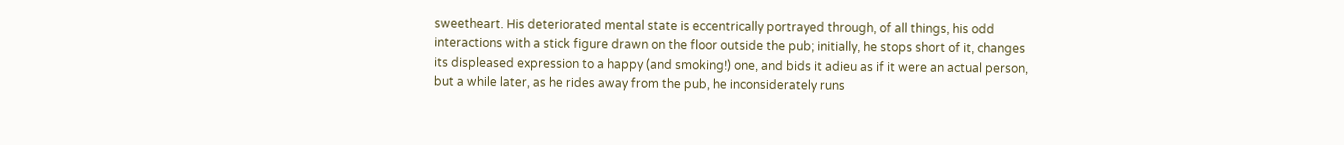sweetheart. His deteriorated mental state is eccentrically portrayed through, of all things, his odd interactions with a stick figure drawn on the floor outside the pub; initially, he stops short of it, changes its displeased expression to a happy (and smoking!) one, and bids it adieu as if it were an actual person, but a while later, as he rides away from the pub, he inconsiderately runs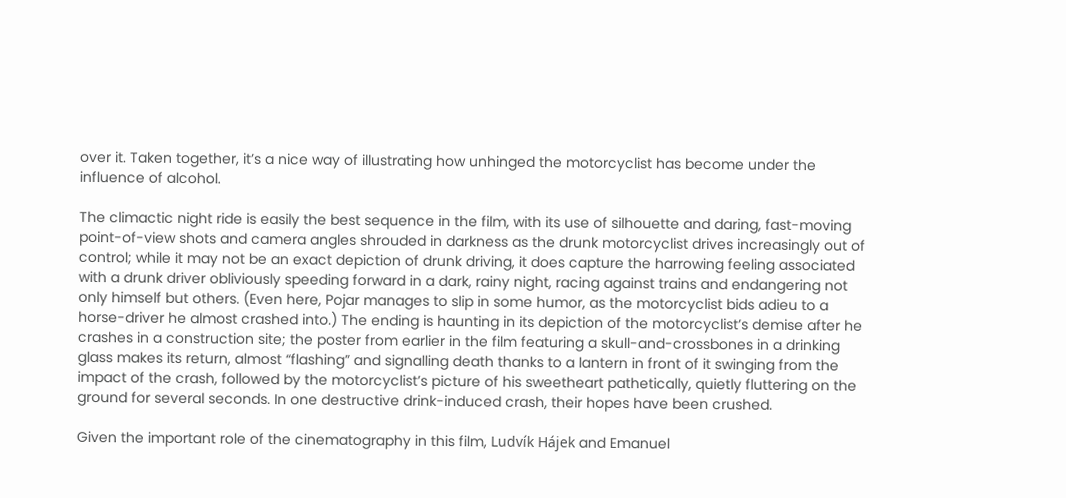over it. Taken together, it’s a nice way of illustrating how unhinged the motorcyclist has become under the influence of alcohol.

The climactic night ride is easily the best sequence in the film, with its use of silhouette and daring, fast-moving point-of-view shots and camera angles shrouded in darkness as the drunk motorcyclist drives increasingly out of control; while it may not be an exact depiction of drunk driving, it does capture the harrowing feeling associated with a drunk driver obliviously speeding forward in a dark, rainy night, racing against trains and endangering not only himself but others. (Even here, Pojar manages to slip in some humor, as the motorcyclist bids adieu to a horse-driver he almost crashed into.) The ending is haunting in its depiction of the motorcyclist’s demise after he crashes in a construction site; the poster from earlier in the film featuring a skull-and-crossbones in a drinking glass makes its return, almost “flashing” and signalling death thanks to a lantern in front of it swinging from the impact of the crash, followed by the motorcyclist’s picture of his sweetheart pathetically, quietly fluttering on the ground for several seconds. In one destructive drink-induced crash, their hopes have been crushed.

Given the important role of the cinematography in this film, Ludvík Hájek and Emanuel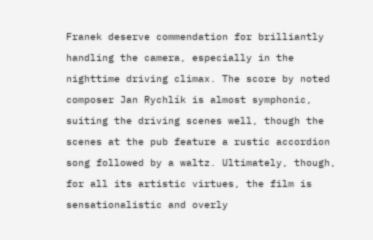Franek deserve commendation for brilliantly handling the camera, especially in the nighttime driving climax. The score by noted composer Jan Rychlík is almost symphonic, suiting the driving scenes well, though the scenes at the pub feature a rustic accordion song followed by a waltz. Ultimately, though, for all its artistic virtues, the film is sensationalistic and overly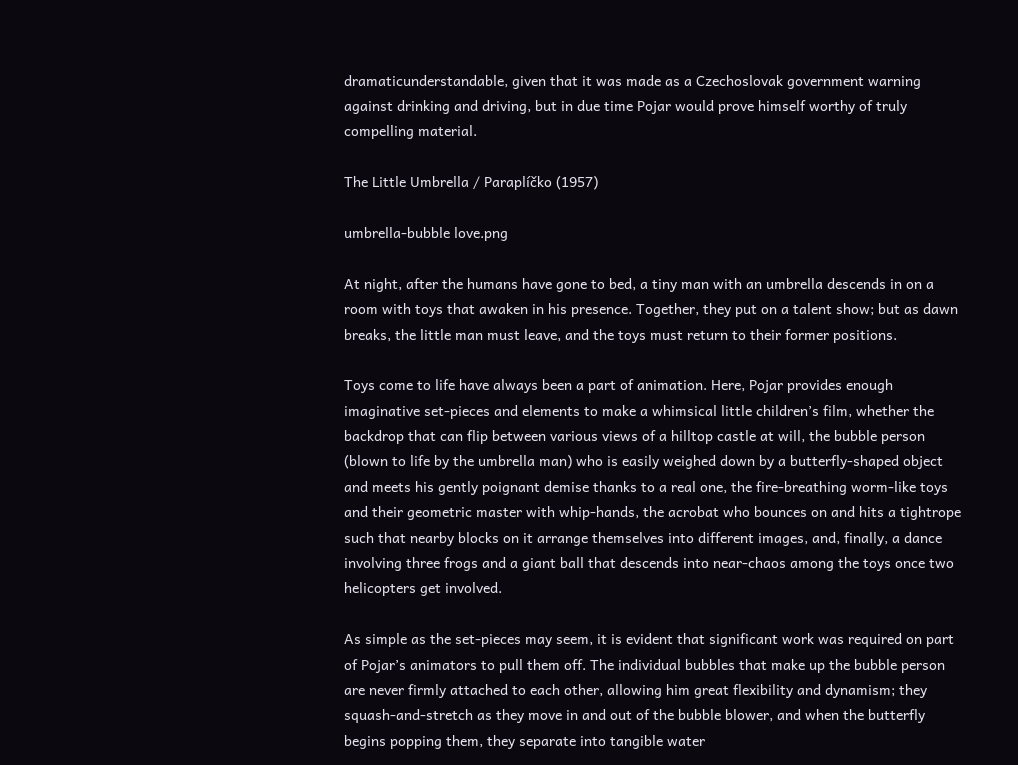dramaticunderstandable, given that it was made as a Czechoslovak government warning against drinking and driving, but in due time Pojar would prove himself worthy of truly compelling material.

The Little Umbrella / Paraplíčko (1957)

umbrella-bubble love.png

At night, after the humans have gone to bed, a tiny man with an umbrella descends in on a room with toys that awaken in his presence. Together, they put on a talent show; but as dawn breaks, the little man must leave, and the toys must return to their former positions.

Toys come to life have always been a part of animation. Here, Pojar provides enough imaginative set-pieces and elements to make a whimsical little children’s film, whether the backdrop that can flip between various views of a hilltop castle at will, the bubble person (blown to life by the umbrella man) who is easily weighed down by a butterfly-shaped object and meets his gently poignant demise thanks to a real one, the fire-breathing worm-like toys and their geometric master with whip-hands, the acrobat who bounces on and hits a tightrope such that nearby blocks on it arrange themselves into different images, and, finally, a dance involving three frogs and a giant ball that descends into near-chaos among the toys once two helicopters get involved.

As simple as the set-pieces may seem, it is evident that significant work was required on part of Pojar’s animators to pull them off. The individual bubbles that make up the bubble person are never firmly attached to each other, allowing him great flexibility and dynamism; they squash-and-stretch as they move in and out of the bubble blower, and when the butterfly begins popping them, they separate into tangible water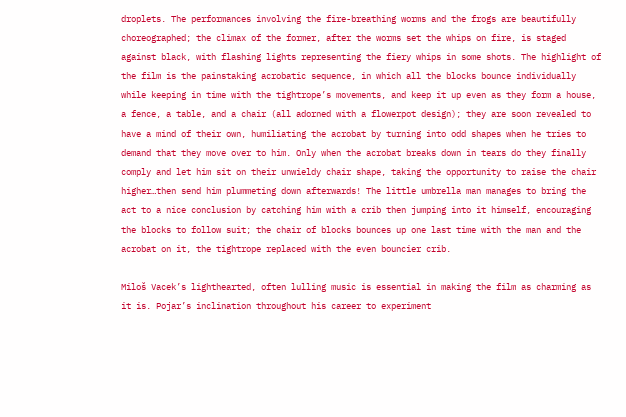droplets. The performances involving the fire-breathing worms and the frogs are beautifully choreographed; the climax of the former, after the worms set the whips on fire, is staged against black, with flashing lights representing the fiery whips in some shots. The highlight of the film is the painstaking acrobatic sequence, in which all the blocks bounce individually while keeping in time with the tightrope’s movements, and keep it up even as they form a house, a fence, a table, and a chair (all adorned with a flowerpot design); they are soon revealed to have a mind of their own, humiliating the acrobat by turning into odd shapes when he tries to demand that they move over to him. Only when the acrobat breaks down in tears do they finally comply and let him sit on their unwieldy chair shape, taking the opportunity to raise the chair higher…then send him plummeting down afterwards! The little umbrella man manages to bring the act to a nice conclusion by catching him with a crib then jumping into it himself, encouraging the blocks to follow suit; the chair of blocks bounces up one last time with the man and the acrobat on it, the tightrope replaced with the even bouncier crib.

Miloš Vacek’s lighthearted, often lulling music is essential in making the film as charming as it is. Pojar’s inclination throughout his career to experiment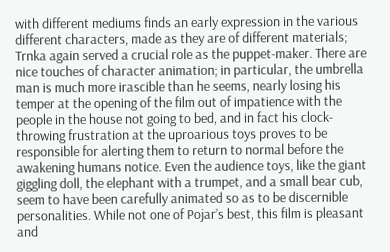with different mediums finds an early expression in the various different characters, made as they are of different materials; Trnka again served a crucial role as the puppet-maker. There are nice touches of character animation; in particular, the umbrella man is much more irascible than he seems, nearly losing his temper at the opening of the film out of impatience with the people in the house not going to bed, and in fact his clock-throwing frustration at the uproarious toys proves to be responsible for alerting them to return to normal before the awakening humans notice. Even the audience toys, like the giant giggling doll, the elephant with a trumpet, and a small bear cub, seem to have been carefully animated so as to be discernible personalities. While not one of Pojar’s best, this film is pleasant and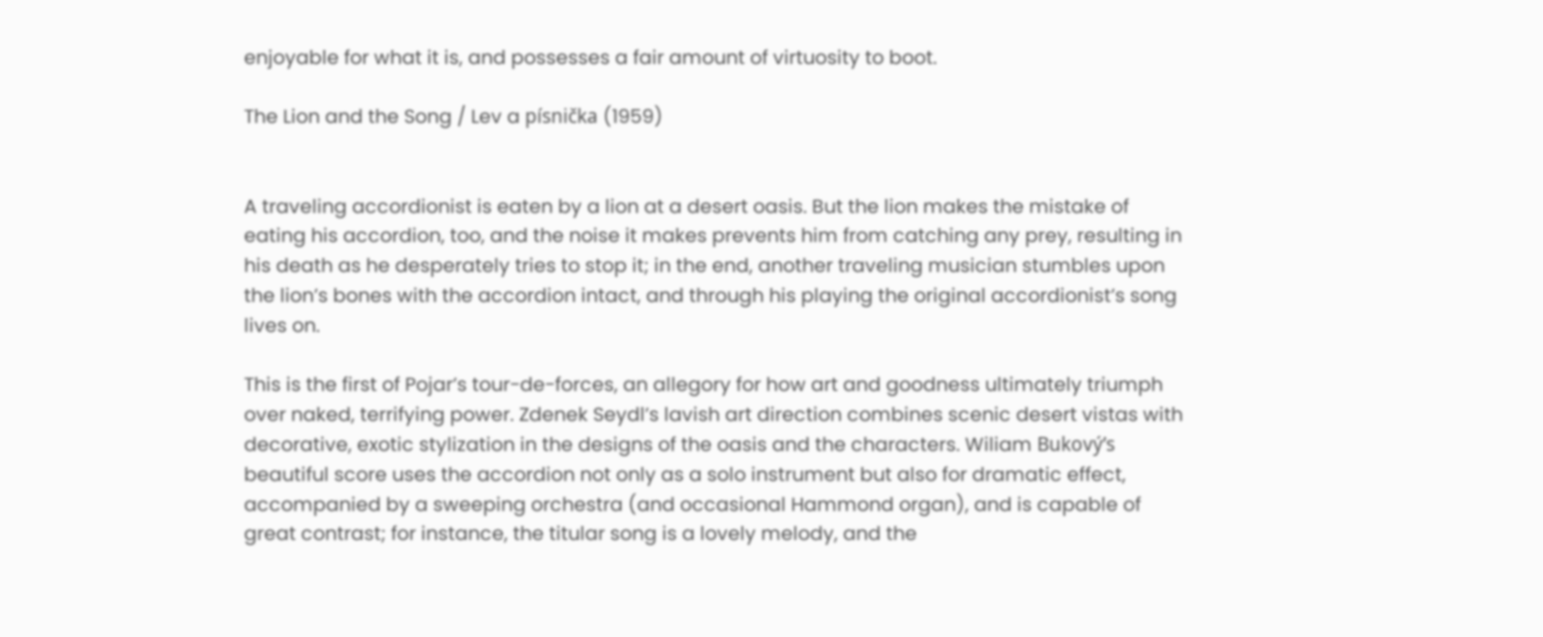enjoyable for what it is, and possesses a fair amount of virtuosity to boot.

The Lion and the Song / Lev a písnička (1959)


A traveling accordionist is eaten by a lion at a desert oasis. But the lion makes the mistake of eating his accordion, too, and the noise it makes prevents him from catching any prey, resulting in his death as he desperately tries to stop it; in the end, another traveling musician stumbles upon the lion’s bones with the accordion intact, and through his playing the original accordionist’s song lives on.

This is the first of Pojar’s tour-de-forces, an allegory for how art and goodness ultimately triumph over naked, terrifying power. Zdenek Seydl’s lavish art direction combines scenic desert vistas with decorative, exotic stylization in the designs of the oasis and the characters. Wiliam Bukový’s beautiful score uses the accordion not only as a solo instrument but also for dramatic effect, accompanied by a sweeping orchestra (and occasional Hammond organ), and is capable of great contrast; for instance, the titular song is a lovely melody, and the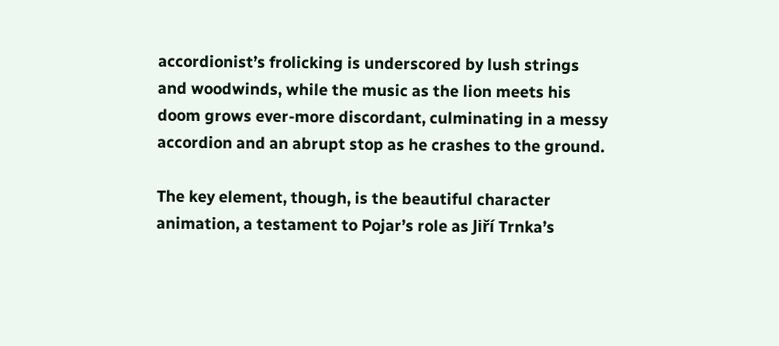accordionist’s frolicking is underscored by lush strings and woodwinds, while the music as the lion meets his doom grows ever-more discordant, culminating in a messy accordion and an abrupt stop as he crashes to the ground.

The key element, though, is the beautiful character animation, a testament to Pojar’s role as Jiří Trnka’s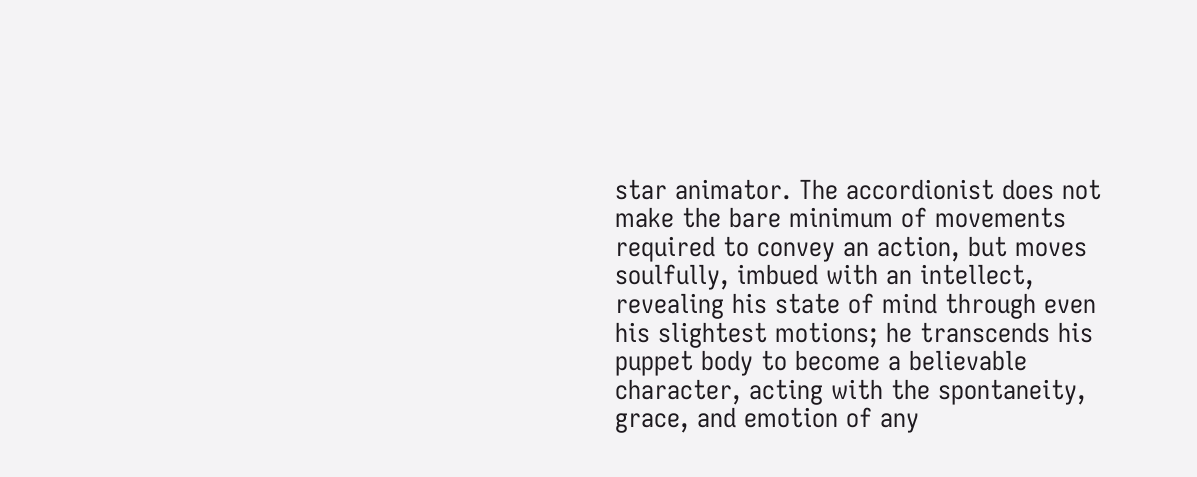star animator. The accordionist does not make the bare minimum of movements required to convey an action, but moves soulfully, imbued with an intellect, revealing his state of mind through even his slightest motions; he transcends his puppet body to become a believable character, acting with the spontaneity, grace, and emotion of any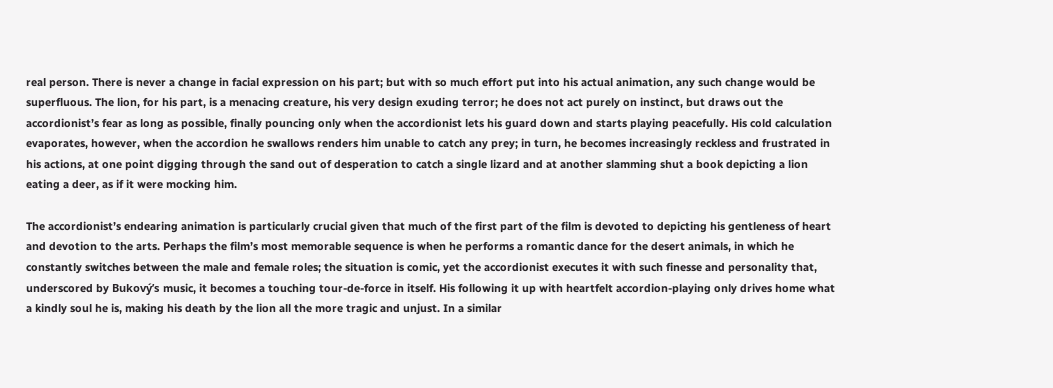real person. There is never a change in facial expression on his part; but with so much effort put into his actual animation, any such change would be superfluous. The lion, for his part, is a menacing creature, his very design exuding terror; he does not act purely on instinct, but draws out the accordionist’s fear as long as possible, finally pouncing only when the accordionist lets his guard down and starts playing peacefully. His cold calculation evaporates, however, when the accordion he swallows renders him unable to catch any prey; in turn, he becomes increasingly reckless and frustrated in his actions, at one point digging through the sand out of desperation to catch a single lizard and at another slamming shut a book depicting a lion eating a deer, as if it were mocking him.

The accordionist’s endearing animation is particularly crucial given that much of the first part of the film is devoted to depicting his gentleness of heart and devotion to the arts. Perhaps the film’s most memorable sequence is when he performs a romantic dance for the desert animals, in which he constantly switches between the male and female roles; the situation is comic, yet the accordionist executes it with such finesse and personality that, underscored by Bukový’s music, it becomes a touching tour-de-force in itself. His following it up with heartfelt accordion-playing only drives home what a kindly soul he is, making his death by the lion all the more tragic and unjust. In a similar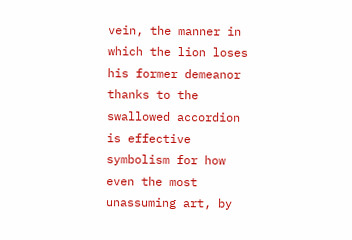vein, the manner in which the lion loses his former demeanor thanks to the swallowed accordion is effective symbolism for how even the most unassuming art, by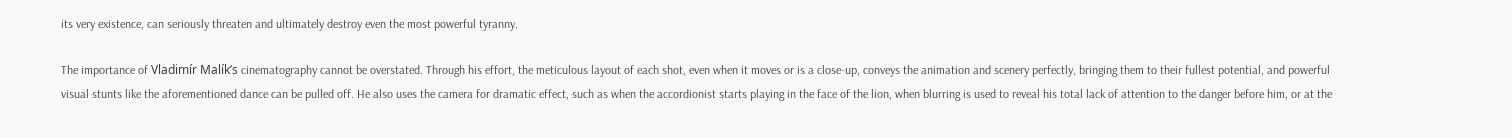its very existence, can seriously threaten and ultimately destroy even the most powerful tyranny.

The importance of Vladimír Malík’s cinematography cannot be overstated. Through his effort, the meticulous layout of each shot, even when it moves or is a close-up, conveys the animation and scenery perfectly, bringing them to their fullest potential, and powerful visual stunts like the aforementioned dance can be pulled off. He also uses the camera for dramatic effect, such as when the accordionist starts playing in the face of the lion, when blurring is used to reveal his total lack of attention to the danger before him, or at the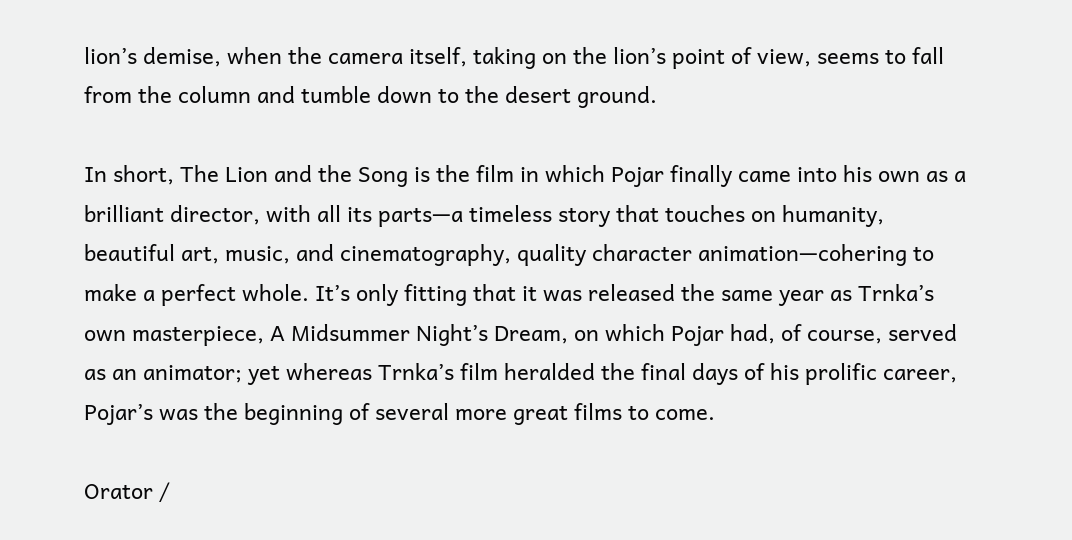lion’s demise, when the camera itself, taking on the lion’s point of view, seems to fall from the column and tumble down to the desert ground.

In short, The Lion and the Song is the film in which Pojar finally came into his own as a brilliant director, with all its parts—a timeless story that touches on humanity, beautiful art, music, and cinematography, quality character animation—cohering to make a perfect whole. It’s only fitting that it was released the same year as Trnka’s own masterpiece, A Midsummer Night’s Dream, on which Pojar had, of course, served as an animator; yet whereas Trnka’s film heralded the final days of his prolific career, Pojar’s was the beginning of several more great films to come.

Orator /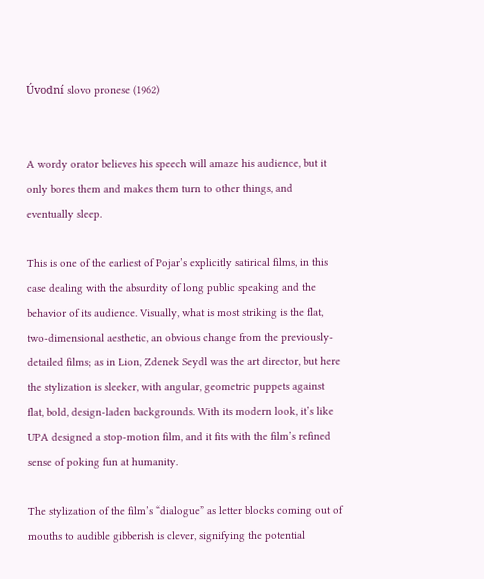Úvodní slovo pronese (1962)


A wordy orator believes his speech will amaze his audience, but it only bores them and makes them turn to other things, and eventually sleep.

This is one of the earliest of Pojar’s explicitly satirical films, in this case dealing with the absurdity of long public speaking and the behavior of its audience. Visually, what is most striking is the flat, two-dimensional aesthetic, an obvious change from the previously-detailed films; as in Lion, Zdenek Seydl was the art director, but here the stylization is sleeker, with angular, geometric puppets against flat, bold, design-laden backgrounds. With its modern look, it’s like UPA designed a stop-motion film, and it fits with the film’s refined sense of poking fun at humanity.

The stylization of the film’s “dialogue” as letter blocks coming out of mouths to audible gibberish is clever, signifying the potential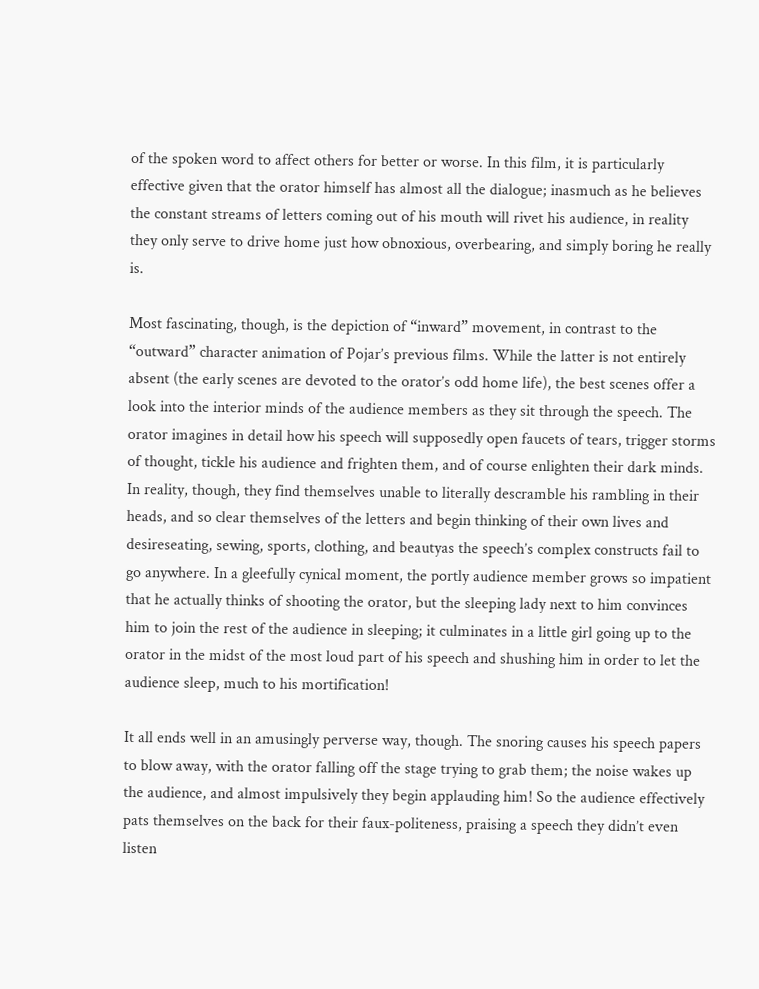of the spoken word to affect others for better or worse. In this film, it is particularly effective given that the orator himself has almost all the dialogue; inasmuch as he believes the constant streams of letters coming out of his mouth will rivet his audience, in reality they only serve to drive home just how obnoxious, overbearing, and simply boring he really is.

Most fascinating, though, is the depiction of “inward” movement, in contrast to the “outward” character animation of Pojar’s previous films. While the latter is not entirely absent (the early scenes are devoted to the orator’s odd home life), the best scenes offer a look into the interior minds of the audience members as they sit through the speech. The orator imagines in detail how his speech will supposedly open faucets of tears, trigger storms of thought, tickle his audience and frighten them, and of course enlighten their dark minds. In reality, though, they find themselves unable to literally descramble his rambling in their heads, and so clear themselves of the letters and begin thinking of their own lives and desireseating, sewing, sports, clothing, and beautyas the speech’s complex constructs fail to go anywhere. In a gleefully cynical moment, the portly audience member grows so impatient that he actually thinks of shooting the orator, but the sleeping lady next to him convinces him to join the rest of the audience in sleeping; it culminates in a little girl going up to the orator in the midst of the most loud part of his speech and shushing him in order to let the audience sleep, much to his mortification!

It all ends well in an amusingly perverse way, though. The snoring causes his speech papers to blow away, with the orator falling off the stage trying to grab them; the noise wakes up the audience, and almost impulsively they begin applauding him! So the audience effectively pats themselves on the back for their faux-politeness, praising a speech they didn’t even listen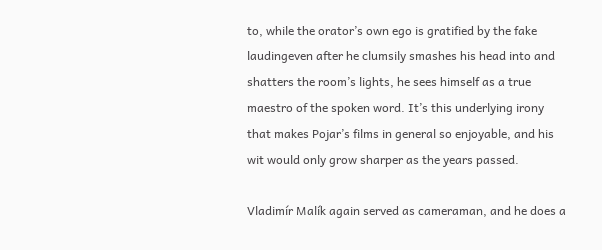to, while the orator’s own ego is gratified by the fake laudingeven after he clumsily smashes his head into and shatters the room’s lights, he sees himself as a true maestro of the spoken word. It’s this underlying irony that makes Pojar’s films in general so enjoyable, and his wit would only grow sharper as the years passed.

Vladimír Malík again served as cameraman, and he does a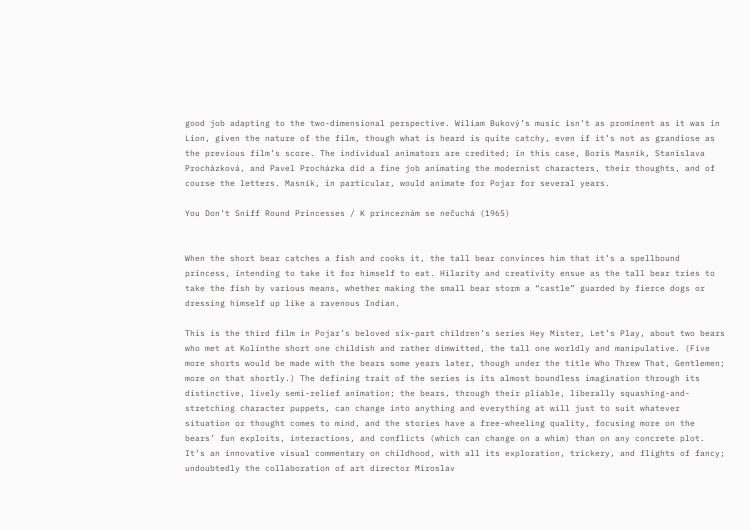good job adapting to the two-dimensional perspective. Wiliam Bukový’s music isn’t as prominent as it was in Lion, given the nature of the film, though what is heard is quite catchy, even if it’s not as grandiose as the previous film’s score. The individual animators are credited; in this case, Boris Masník, Stanislava Procházková, and Pavel Procházka did a fine job animating the modernist characters, their thoughts, and of course the letters. Masník, in particular, would animate for Pojar for several years.

You Don’t Sniff Round Princesses / K princeznám se nečuchá (1965)


When the short bear catches a fish and cooks it, the tall bear convinces him that it’s a spellbound princess, intending to take it for himself to eat. Hilarity and creativity ensue as the tall bear tries to take the fish by various means, whether making the small bear storm a “castle” guarded by fierce dogs or dressing himself up like a ravenous Indian.

This is the third film in Pojar’s beloved six-part children’s series Hey Mister, Let’s Play, about two bears who met at Kolínthe short one childish and rather dimwitted, the tall one worldly and manipulative. (Five more shorts would be made with the bears some years later, though under the title Who Threw That, Gentlemen; more on that shortly.) The defining trait of the series is its almost boundless imagination through its distinctive, lively semi-relief animation; the bears, through their pliable, liberally squashing-and-stretching character puppets, can change into anything and everything at will just to suit whatever situation or thought comes to mind, and the stories have a free-wheeling quality, focusing more on the bears’ fun exploits, interactions, and conflicts (which can change on a whim) than on any concrete plot. It’s an innovative visual commentary on childhood, with all its exploration, trickery, and flights of fancy; undoubtedly the collaboration of art director Miroslav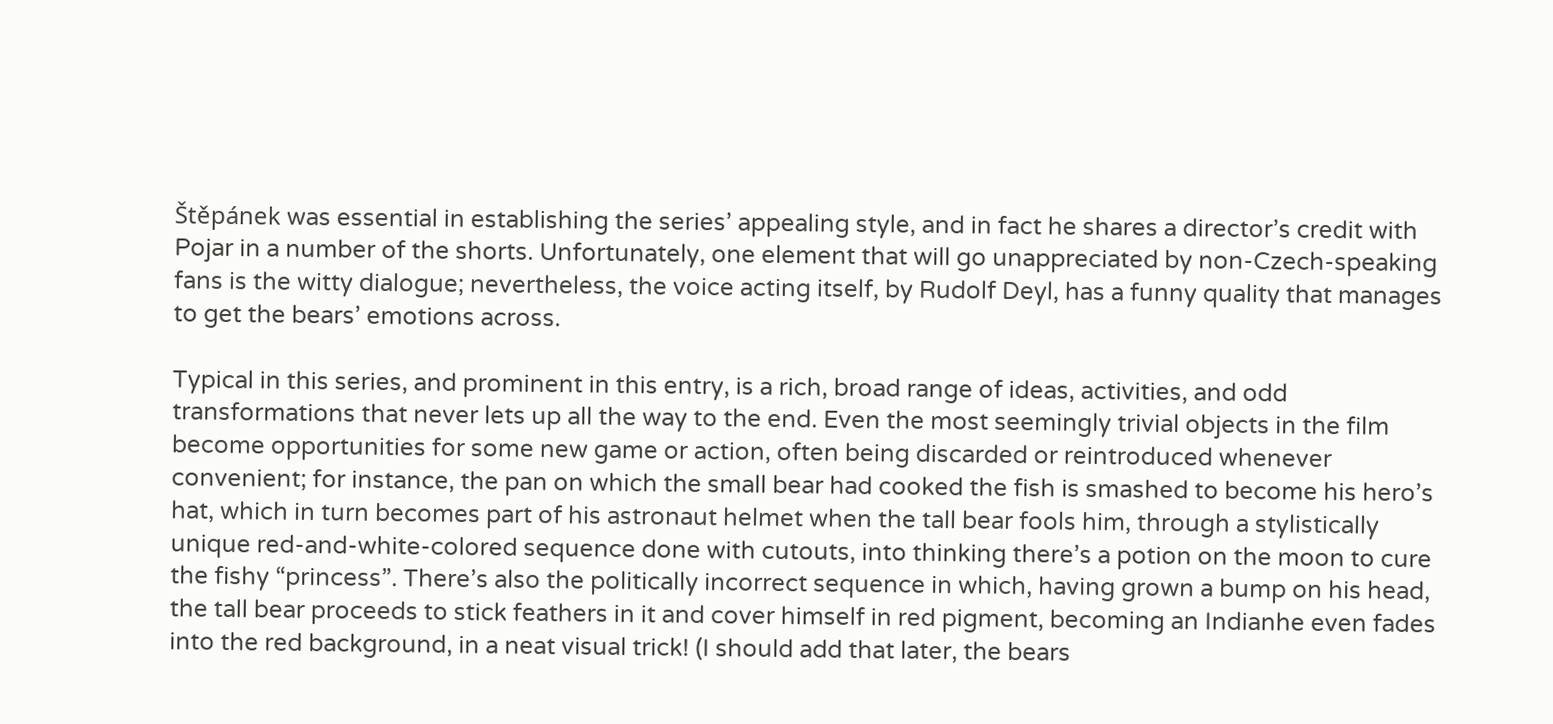Štěpánek was essential in establishing the series’ appealing style, and in fact he shares a director’s credit with Pojar in a number of the shorts. Unfortunately, one element that will go unappreciated by non-Czech-speaking fans is the witty dialogue; nevertheless, the voice acting itself, by Rudolf Deyl, has a funny quality that manages to get the bears’ emotions across.

Typical in this series, and prominent in this entry, is a rich, broad range of ideas, activities, and odd transformations that never lets up all the way to the end. Even the most seemingly trivial objects in the film become opportunities for some new game or action, often being discarded or reintroduced whenever convenient; for instance, the pan on which the small bear had cooked the fish is smashed to become his hero’s hat, which in turn becomes part of his astronaut helmet when the tall bear fools him, through a stylistically unique red-and-white-colored sequence done with cutouts, into thinking there’s a potion on the moon to cure the fishy “princess”. There’s also the politically incorrect sequence in which, having grown a bump on his head, the tall bear proceeds to stick feathers in it and cover himself in red pigment, becoming an Indianhe even fades into the red background, in a neat visual trick! (I should add that later, the bears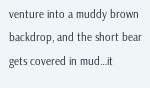venture into a muddy brown backdrop, and the short bear gets covered in mud…it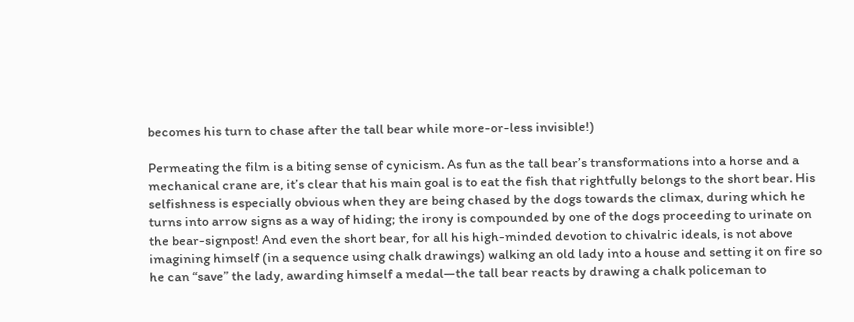becomes his turn to chase after the tall bear while more-or-less invisible!)

Permeating the film is a biting sense of cynicism. As fun as the tall bear’s transformations into a horse and a mechanical crane are, it’s clear that his main goal is to eat the fish that rightfully belongs to the short bear. His selfishness is especially obvious when they are being chased by the dogs towards the climax, during which he turns into arrow signs as a way of hiding; the irony is compounded by one of the dogs proceeding to urinate on the bear-signpost! And even the short bear, for all his high-minded devotion to chivalric ideals, is not above imagining himself (in a sequence using chalk drawings) walking an old lady into a house and setting it on fire so he can “save” the lady, awarding himself a medal—the tall bear reacts by drawing a chalk policeman to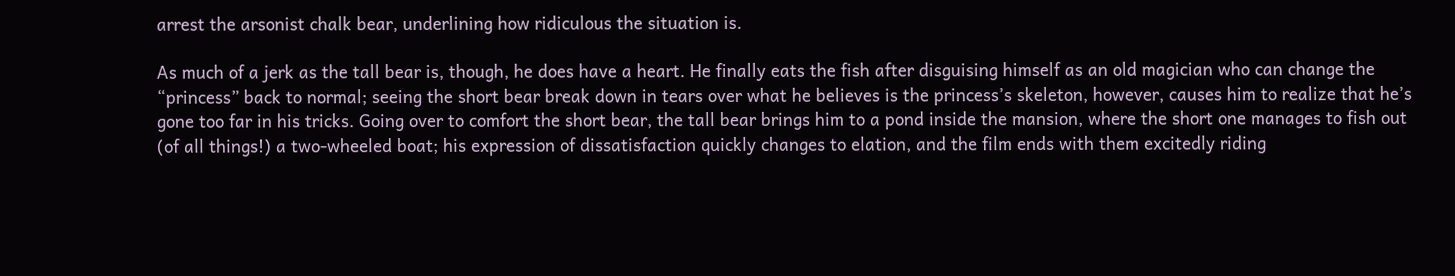arrest the arsonist chalk bear, underlining how ridiculous the situation is.

As much of a jerk as the tall bear is, though, he does have a heart. He finally eats the fish after disguising himself as an old magician who can change the “princess” back to normal; seeing the short bear break down in tears over what he believes is the princess’s skeleton, however, causes him to realize that he’s gone too far in his tricks. Going over to comfort the short bear, the tall bear brings him to a pond inside the mansion, where the short one manages to fish out (of all things!) a two-wheeled boat; his expression of dissatisfaction quickly changes to elation, and the film ends with them excitedly riding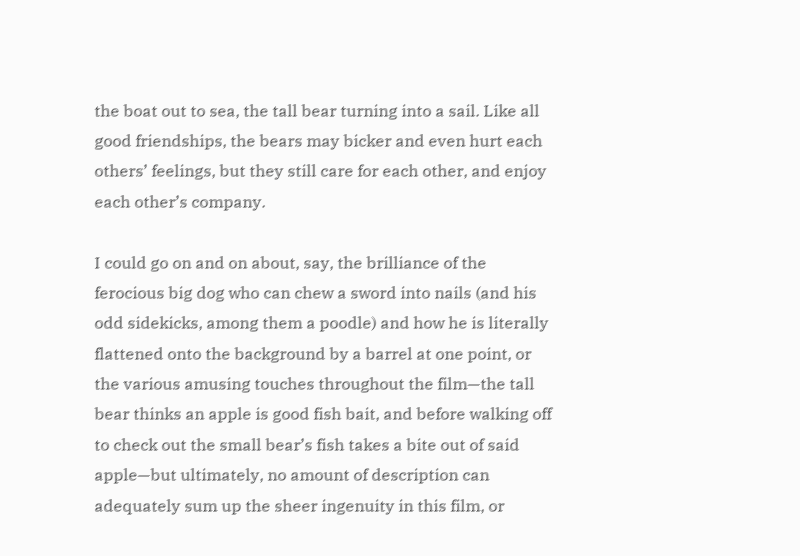the boat out to sea, the tall bear turning into a sail. Like all good friendships, the bears may bicker and even hurt each others’ feelings, but they still care for each other, and enjoy each other’s company.

I could go on and on about, say, the brilliance of the ferocious big dog who can chew a sword into nails (and his odd sidekicks, among them a poodle) and how he is literally flattened onto the background by a barrel at one point, or the various amusing touches throughout the film—the tall bear thinks an apple is good fish bait, and before walking off to check out the small bear’s fish takes a bite out of said apple—but ultimately, no amount of description can adequately sum up the sheer ingenuity in this film, or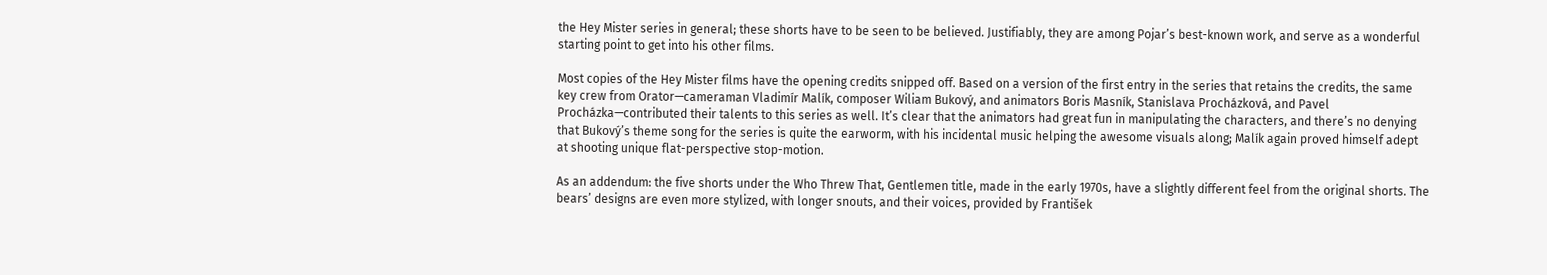the Hey Mister series in general; these shorts have to be seen to be believed. Justifiably, they are among Pojar’s best-known work, and serve as a wonderful starting point to get into his other films.

Most copies of the Hey Mister films have the opening credits snipped off. Based on a version of the first entry in the series that retains the credits, the same key crew from Orator—cameraman Vladimír Malík, composer Wiliam Bukový, and animators Boris Masník, Stanislava Procházková, and Pavel Procházka—contributed their talents to this series as well. It’s clear that the animators had great fun in manipulating the characters, and there’s no denying that Bukový’s theme song for the series is quite the earworm, with his incidental music helping the awesome visuals along; Malík again proved himself adept at shooting unique flat-perspective stop-motion.

As an addendum: the five shorts under the Who Threw That, Gentlemen title, made in the early 1970s, have a slightly different feel from the original shorts. The bears’ designs are even more stylized, with longer snouts, and their voices, provided by František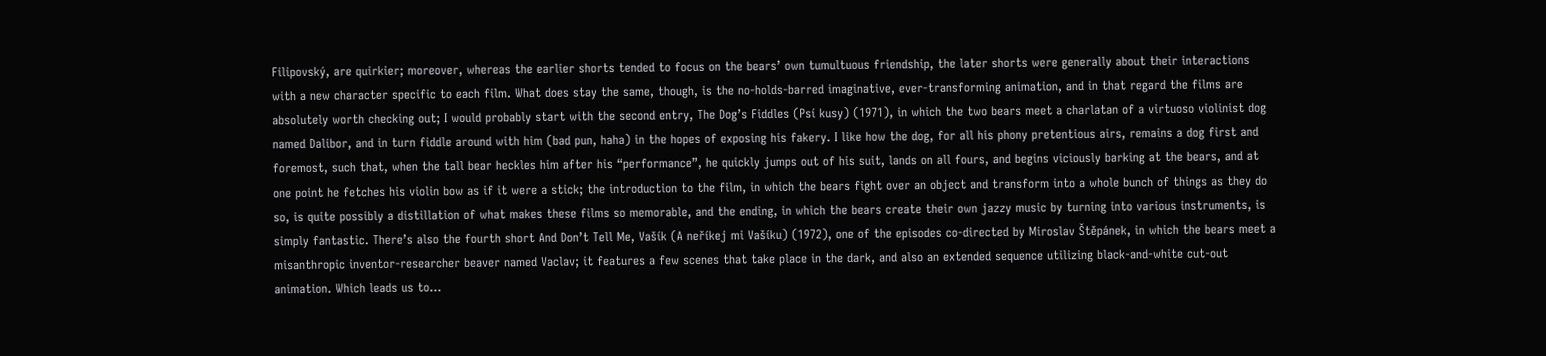Filipovský, are quirkier; moreover, whereas the earlier shorts tended to focus on the bears’ own tumultuous friendship, the later shorts were generally about their interactions with a new character specific to each film. What does stay the same, though, is the no-holds-barred imaginative, ever-transforming animation, and in that regard the films are absolutely worth checking out; I would probably start with the second entry, The Dog’s Fiddles (Psí kusy) (1971), in which the two bears meet a charlatan of a virtuoso violinist dog named Dalibor, and in turn fiddle around with him (bad pun, haha) in the hopes of exposing his fakery. I like how the dog, for all his phony pretentious airs, remains a dog first and foremost, such that, when the tall bear heckles him after his “performance”, he quickly jumps out of his suit, lands on all fours, and begins viciously barking at the bears, and at one point he fetches his violin bow as if it were a stick; the introduction to the film, in which the bears fight over an object and transform into a whole bunch of things as they do so, is quite possibly a distillation of what makes these films so memorable, and the ending, in which the bears create their own jazzy music by turning into various instruments, is simply fantastic. There’s also the fourth short And Don’t Tell Me, Vašík (A neříkej mi Vašíku) (1972), one of the episodes co-directed by Miroslav Štěpánek, in which the bears meet a misanthropic inventor-researcher beaver named Vaclav; it features a few scenes that take place in the dark, and also an extended sequence utilizing black-and-white cut-out animation. Which leads us to…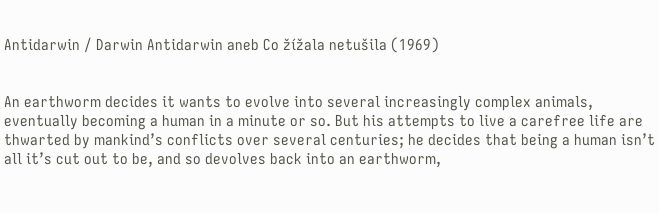Antidarwin / Darwin Antidarwin aneb Co žížala netušila (1969)


An earthworm decides it wants to evolve into several increasingly complex animals, eventually becoming a human in a minute or so. But his attempts to live a carefree life are thwarted by mankind’s conflicts over several centuries; he decides that being a human isn’t all it’s cut out to be, and so devolves back into an earthworm,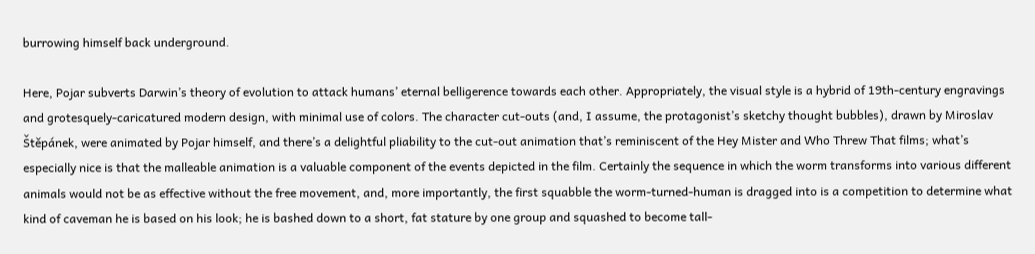burrowing himself back underground.

Here, Pojar subverts Darwin’s theory of evolution to attack humans’ eternal belligerence towards each other. Appropriately, the visual style is a hybrid of 19th-century engravings and grotesquely-caricatured modern design, with minimal use of colors. The character cut-outs (and, I assume, the protagonist’s sketchy thought bubbles), drawn by Miroslav Štěpánek, were animated by Pojar himself, and there’s a delightful pliability to the cut-out animation that’s reminiscent of the Hey Mister and Who Threw That films; what’s especially nice is that the malleable animation is a valuable component of the events depicted in the film. Certainly the sequence in which the worm transforms into various different animals would not be as effective without the free movement, and, more importantly, the first squabble the worm-turned-human is dragged into is a competition to determine what kind of caveman he is based on his look; he is bashed down to a short, fat stature by one group and squashed to become tall-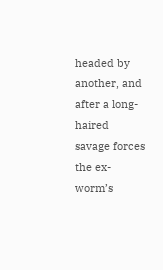headed by another, and after a long-haired savage forces the ex-worm’s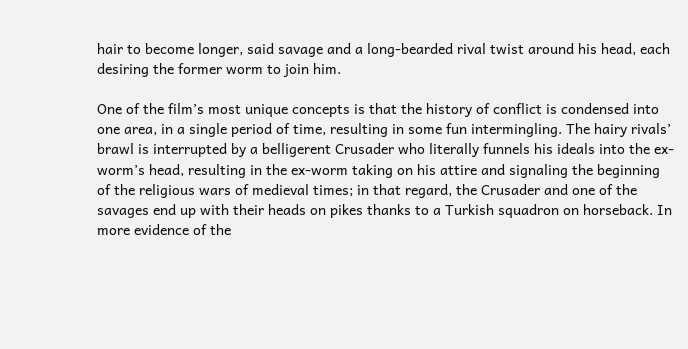hair to become longer, said savage and a long-bearded rival twist around his head, each desiring the former worm to join him.

One of the film’s most unique concepts is that the history of conflict is condensed into one area, in a single period of time, resulting in some fun intermingling. The hairy rivals’ brawl is interrupted by a belligerent Crusader who literally funnels his ideals into the ex-worm’s head, resulting in the ex-worm taking on his attire and signaling the beginning of the religious wars of medieval times; in that regard, the Crusader and one of the savages end up with their heads on pikes thanks to a Turkish squadron on horseback. In more evidence of the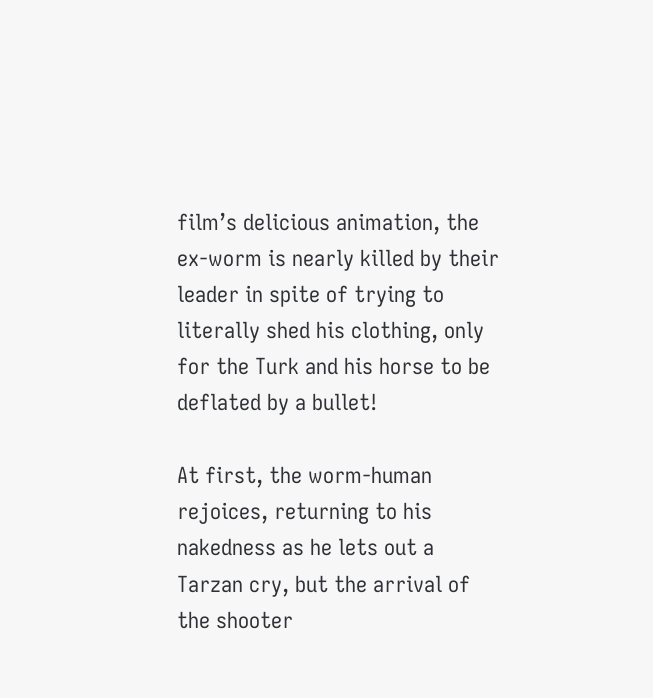film’s delicious animation, the ex-worm is nearly killed by their leader in spite of trying to literally shed his clothing, only for the Turk and his horse to be deflated by a bullet!

At first, the worm-human rejoices, returning to his nakedness as he lets out a Tarzan cry, but the arrival of the shooter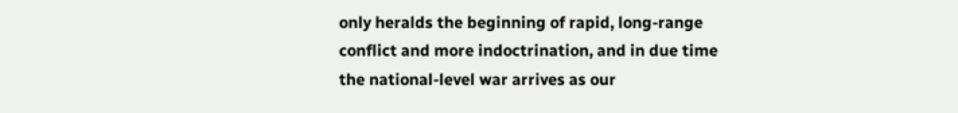only heralds the beginning of rapid, long-range conflict and more indoctrination, and in due time the national-level war arrives as our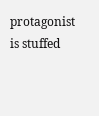protagonist is stuffed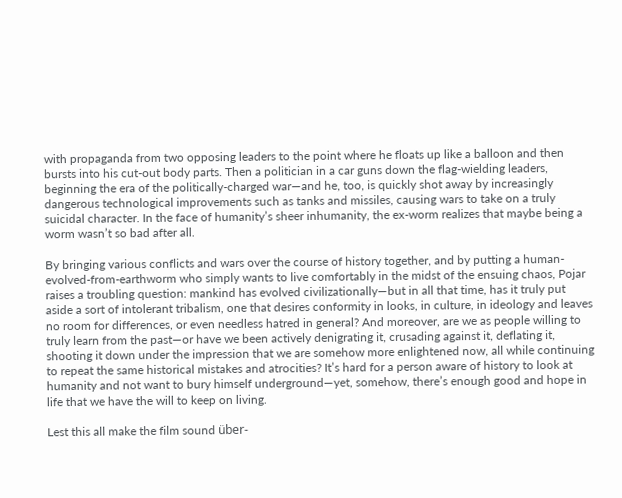with propaganda from two opposing leaders to the point where he floats up like a balloon and then bursts into his cut-out body parts. Then a politician in a car guns down the flag-wielding leaders, beginning the era of the politically-charged war—and he, too, is quickly shot away by increasingly dangerous technological improvements such as tanks and missiles, causing wars to take on a truly suicidal character. In the face of humanity’s sheer inhumanity, the ex-worm realizes that maybe being a worm wasn’t so bad after all.

By bringing various conflicts and wars over the course of history together, and by putting a human-evolved-from-earthworm who simply wants to live comfortably in the midst of the ensuing chaos, Pojar raises a troubling question: mankind has evolved civilizationally—but in all that time, has it truly put aside a sort of intolerant tribalism, one that desires conformity in looks, in culture, in ideology and leaves no room for differences, or even needless hatred in general? And moreover, are we as people willing to truly learn from the past—or have we been actively denigrating it, crusading against it, deflating it, shooting it down under the impression that we are somehow more enlightened now, all while continuing to repeat the same historical mistakes and atrocities? It’s hard for a person aware of history to look at humanity and not want to bury himself underground—yet, somehow, there’s enough good and hope in life that we have the will to keep on living.

Lest this all make the film sound über-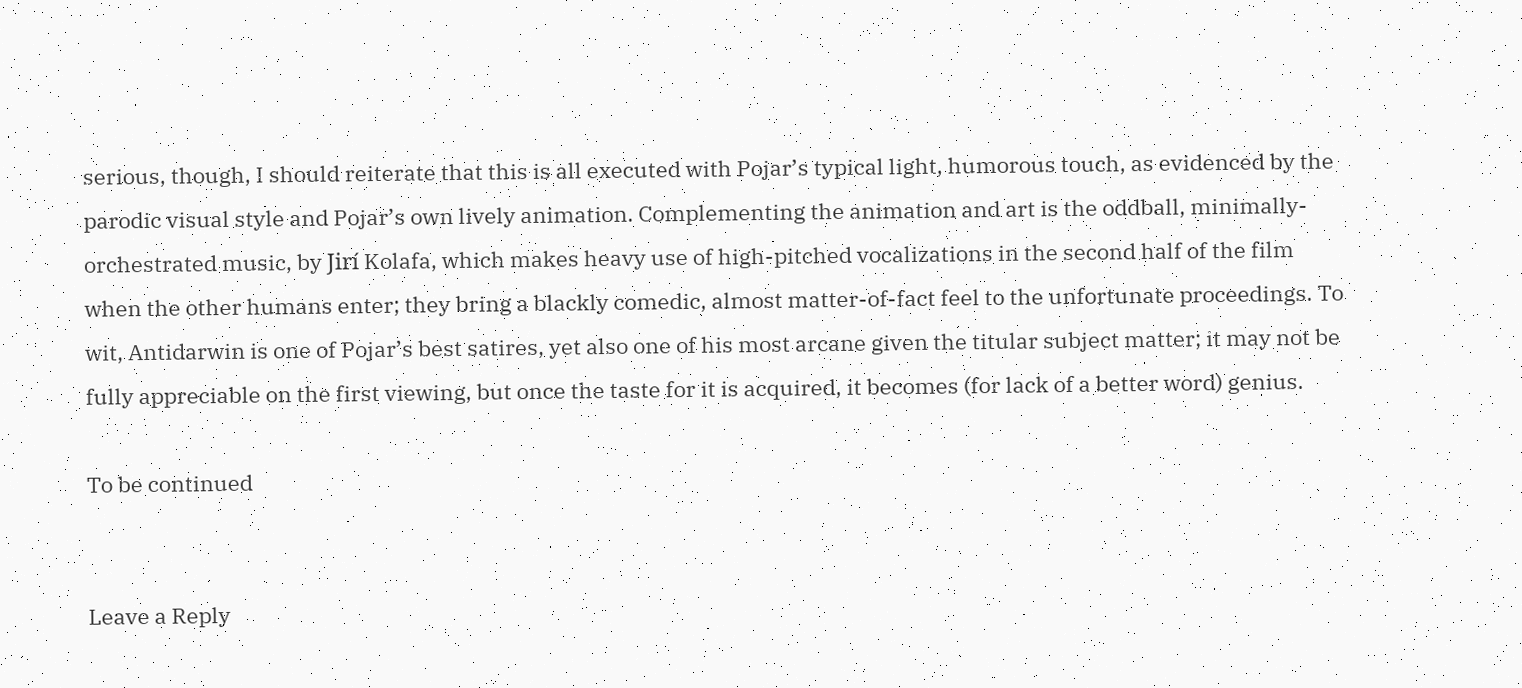serious, though, I should reiterate that this is all executed with Pojar’s typical light, humorous touch, as evidenced by the parodic visual style and Pojar’s own lively animation. Complementing the animation and art is the oddball, minimally-orchestrated music, by Jirí Kolafa, which makes heavy use of high-pitched vocalizations in the second half of the film when the other humans enter; they bring a blackly comedic, almost matter-of-fact feel to the unfortunate proceedings. To wit, Antidarwin is one of Pojar’s best satires, yet also one of his most arcane given the titular subject matter; it may not be fully appreciable on the first viewing, but once the taste for it is acquired, it becomes (for lack of a better word) genius.

To be continued


Leave a Reply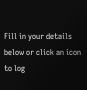Fill in your details below or click an icon to log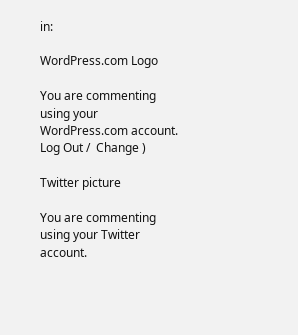in:

WordPress.com Logo

You are commenting using your WordPress.com account. Log Out /  Change )

Twitter picture

You are commenting using your Twitter account.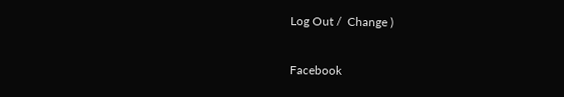Log Out /  Change )

Facebook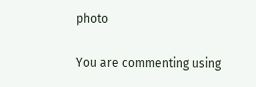photo

You are commenting using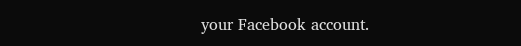your Facebook account.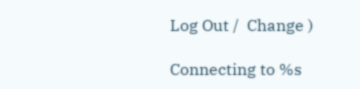Log Out /  Change )

Connecting to %s